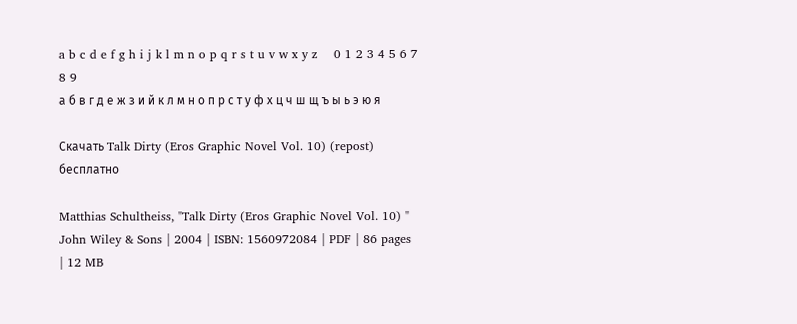a b c d e f g h i j k l m n o p q r s t u v w x y z    0 1 2 3 4 5 6 7 8 9
а б в г д е ж з и й к л м н о п р с т у ф х ц ч ш щ ъ ы ь э ю я

Скачать Talk Dirty (Eros Graphic Novel Vol. 10) (repost) бесплатно

Matthias Schultheiss, "Talk Dirty (Eros Graphic Novel Vol. 10) "
John Wiley & Sons | 2004 | ISBN: 1560972084 | PDF | 86 pages | 12 MB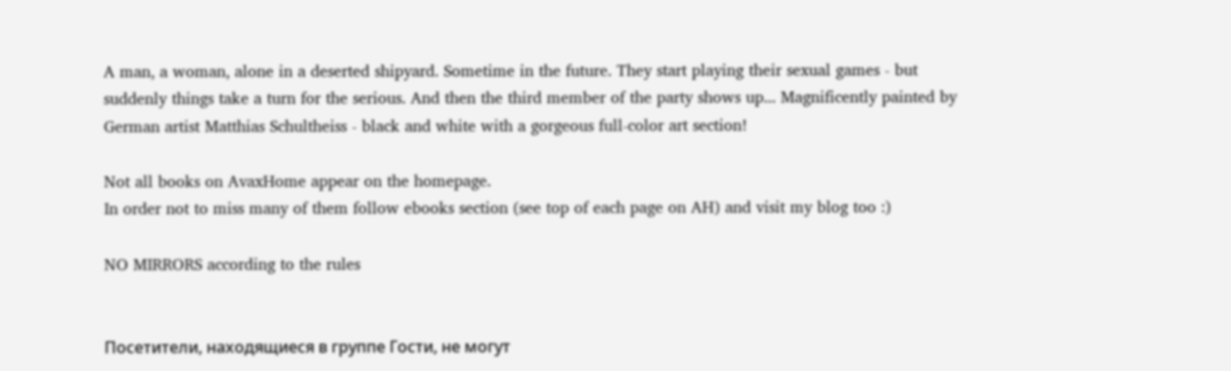A man, a woman, alone in a deserted shipyard. Sometime in the future. They start playing their sexual games - but suddenly things take a turn for the serious. And then the third member of the party shows up... Magnificently painted by German artist Matthias Schultheiss - black and white with a gorgeous full-color art section!

Not all books on AvaxHome appear on the homepage.
In order not to miss many of them follow ebooks section (see top of each page on AH) and visit my blog too :)

NO MIRRORS according to the rules


Посетители, находящиеся в группе Гости, не могут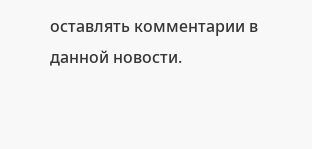оставлять комментарии в данной новости.